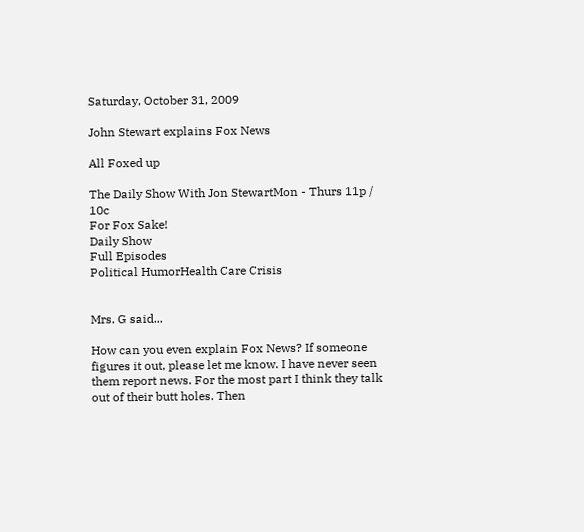Saturday, October 31, 2009

John Stewart explains Fox News

All Foxed up

The Daily Show With Jon StewartMon - Thurs 11p / 10c
For Fox Sake!
Daily Show
Full Episodes
Political HumorHealth Care Crisis


Mrs. G said...

How can you even explain Fox News? If someone figures it out, please let me know. I have never seen them report news. For the most part I think they talk out of their butt holes. Then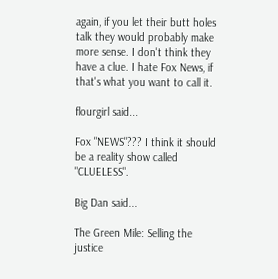again, if you let their butt holes talk they would probably make more sense. I don't think they have a clue. I hate Fox News, if that's what you want to call it.

flourgirl said...

Fox "NEWS"??? I think it should be a reality show called "CLUELESS".

Big Dan said...

The Green Mile: Selling the justice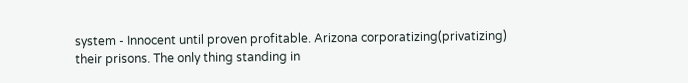system - Innocent until proven profitable. Arizona corporatizing(privatizing) their prisons. The only thing standing in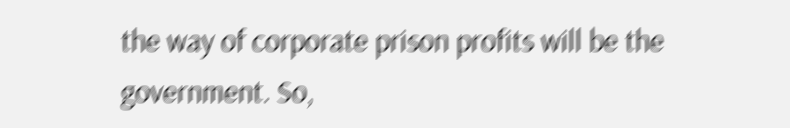the way of corporate prison profits will be the government. So,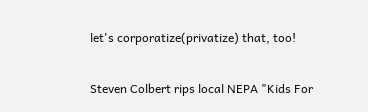let's corporatize(privatize) that, too!

Steven Colbert rips local NEPA "Kids For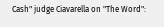Cash" judge Ciavarella on "The Word":